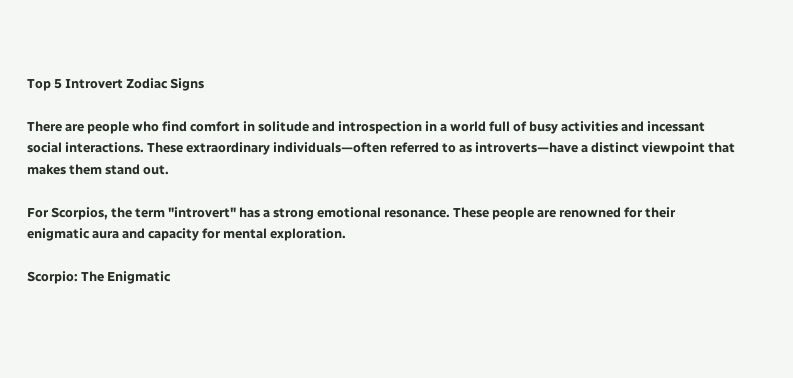Top 5 Introvert Zodiac Signs

There are people who find comfort in solitude and introspection in a world full of busy activities and incessant social interactions. These extraordinary individuals—often referred to as introverts—have a distinct viewpoint that makes them stand out.

For Scorpios, the term "introvert" has a strong emotional resonance. These people are renowned for their enigmatic aura and capacity for mental exploration.

Scorpio: The Enigmatic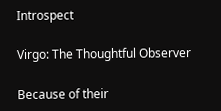Introspect

Virgo: The Thoughtful Observer

Because of their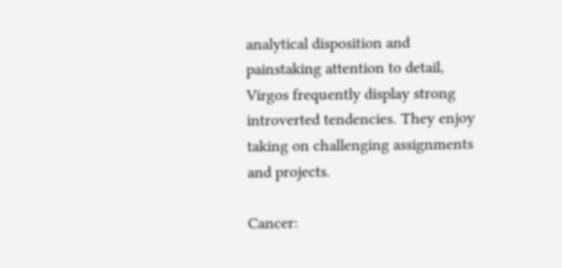analytical disposition and painstaking attention to detail, Virgos frequently display strong introverted tendencies. They enjoy taking on challenging assignments and projects.

Cancer: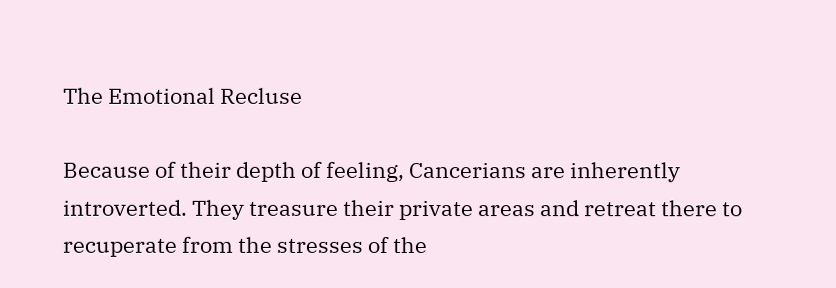The Emotional Recluse

Because of their depth of feeling, Cancerians are inherently introverted. They treasure their private areas and retreat there to recuperate from the stresses of the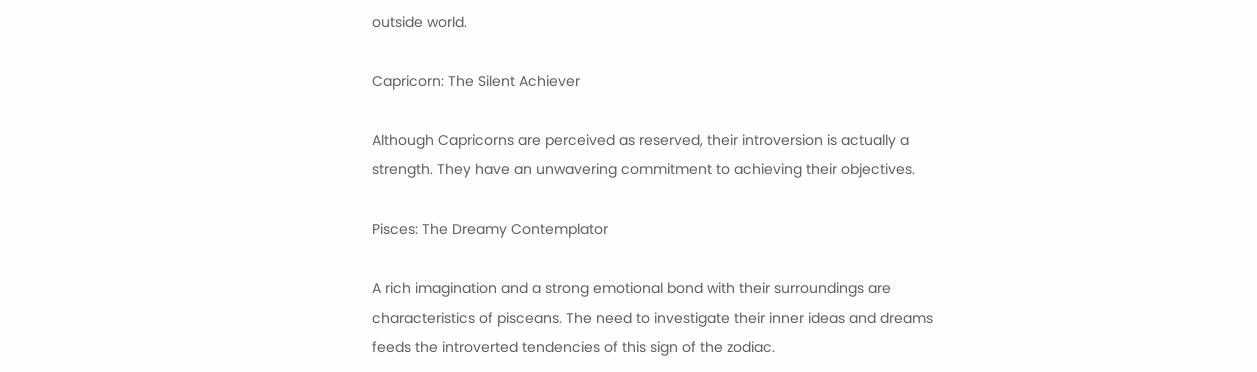outside world.

Capricorn: The Silent Achiever

Although Capricorns are perceived as reserved, their introversion is actually a strength. They have an unwavering commitment to achieving their objectives.

Pisces: The Dreamy Contemplator

A rich imagination and a strong emotional bond with their surroundings are characteristics of pisceans. The need to investigate their inner ideas and dreams feeds the introverted tendencies of this sign of the zodiac.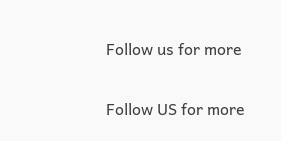Follow us for more

Follow US for more